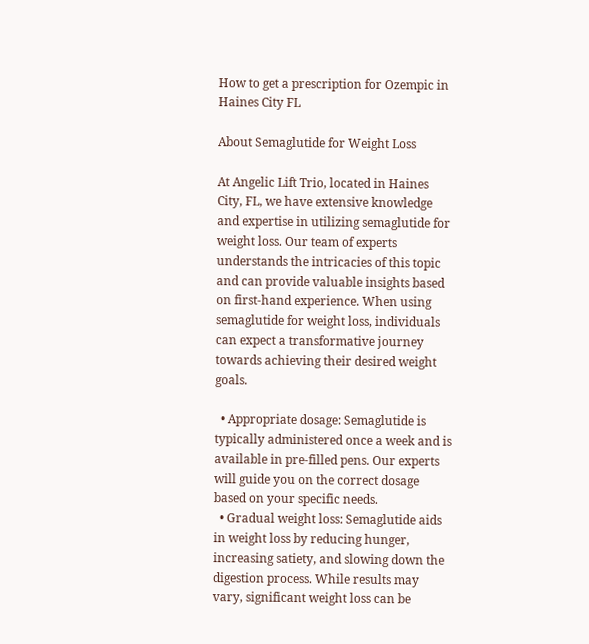How to get a prescription for Ozempic in Haines City FL

About Semaglutide for Weight Loss

At Angelic Lift Trio, located in Haines City, FL, we have extensive knowledge and expertise in utilizing semaglutide for weight loss. Our team of experts understands the intricacies of this topic and can provide valuable insights based on first-hand experience. When using semaglutide for weight loss, individuals can expect a transformative journey towards achieving their desired weight goals.

  • Appropriate dosage: Semaglutide is typically administered once a week and is available in pre-filled pens. Our experts will guide you on the correct dosage based on your specific needs.
  • Gradual weight loss: Semaglutide aids in weight loss by reducing hunger, increasing satiety, and slowing down the digestion process. While results may vary, significant weight loss can be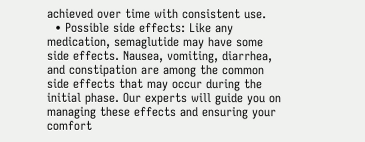achieved over time with consistent use.
  • Possible side effects: Like any medication, semaglutide may have some side effects. Nausea, vomiting, diarrhea, and constipation are among the common side effects that may occur during the initial phase. Our experts will guide you on managing these effects and ensuring your comfort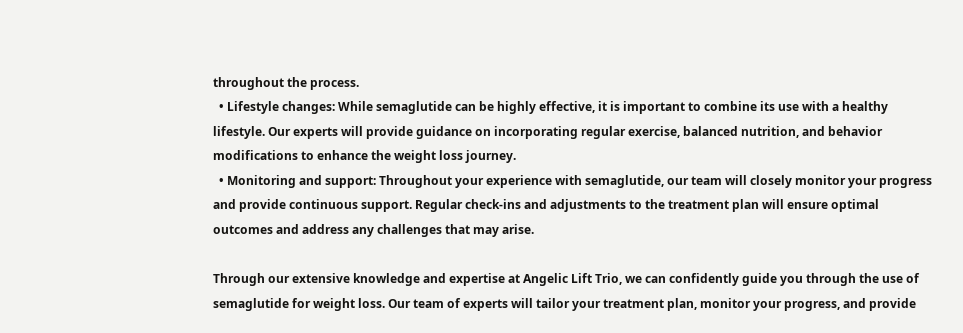throughout the process.
  • Lifestyle changes: While semaglutide can be highly effective, it is important to combine its use with a healthy lifestyle. Our experts will provide guidance on incorporating regular exercise, balanced nutrition, and behavior modifications to enhance the weight loss journey.
  • Monitoring and support: Throughout your experience with semaglutide, our team will closely monitor your progress and provide continuous support. Regular check-ins and adjustments to the treatment plan will ensure optimal outcomes and address any challenges that may arise.

Through our extensive knowledge and expertise at Angelic Lift Trio, we can confidently guide you through the use of semaglutide for weight loss. Our team of experts will tailor your treatment plan, monitor your progress, and provide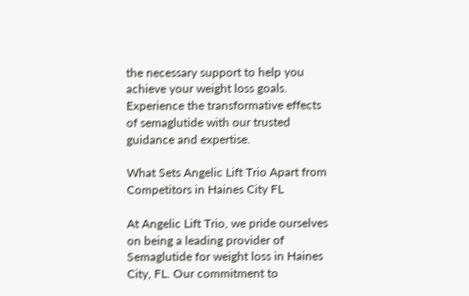the necessary support to help you achieve your weight loss goals. Experience the transformative effects of semaglutide with our trusted guidance and expertise.

What Sets Angelic Lift Trio Apart from Competitors in Haines City FL

At Angelic Lift Trio, we pride ourselves on being a leading provider of Semaglutide for weight loss in Haines City, FL. Our commitment to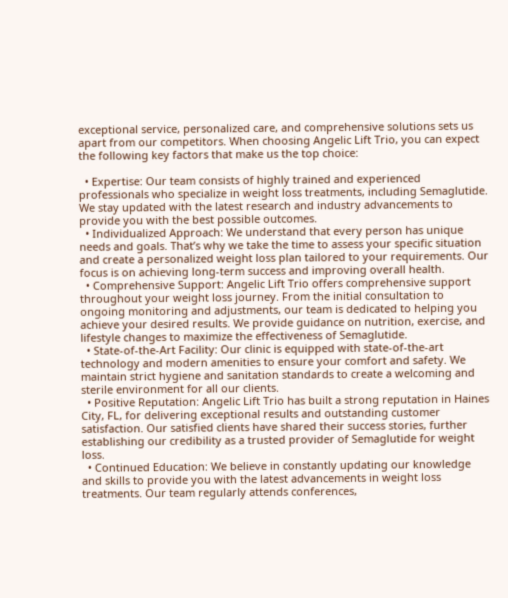exceptional service, personalized care, and comprehensive solutions sets us apart from our competitors. When choosing Angelic Lift Trio, you can expect the following key factors that make us the top choice:

  • Expertise: Our team consists of highly trained and experienced professionals who specialize in weight loss treatments, including Semaglutide. We stay updated with the latest research and industry advancements to provide you with the best possible outcomes.
  • Individualized Approach: We understand that every person has unique needs and goals. That’s why we take the time to assess your specific situation and create a personalized weight loss plan tailored to your requirements. Our focus is on achieving long-term success and improving overall health.
  • Comprehensive Support: Angelic Lift Trio offers comprehensive support throughout your weight loss journey. From the initial consultation to ongoing monitoring and adjustments, our team is dedicated to helping you achieve your desired results. We provide guidance on nutrition, exercise, and lifestyle changes to maximize the effectiveness of Semaglutide.
  • State-of-the-Art Facility: Our clinic is equipped with state-of-the-art technology and modern amenities to ensure your comfort and safety. We maintain strict hygiene and sanitation standards to create a welcoming and sterile environment for all our clients.
  • Positive Reputation: Angelic Lift Trio has built a strong reputation in Haines City, FL, for delivering exceptional results and outstanding customer satisfaction. Our satisfied clients have shared their success stories, further establishing our credibility as a trusted provider of Semaglutide for weight loss.
  • Continued Education: We believe in constantly updating our knowledge and skills to provide you with the latest advancements in weight loss treatments. Our team regularly attends conferences,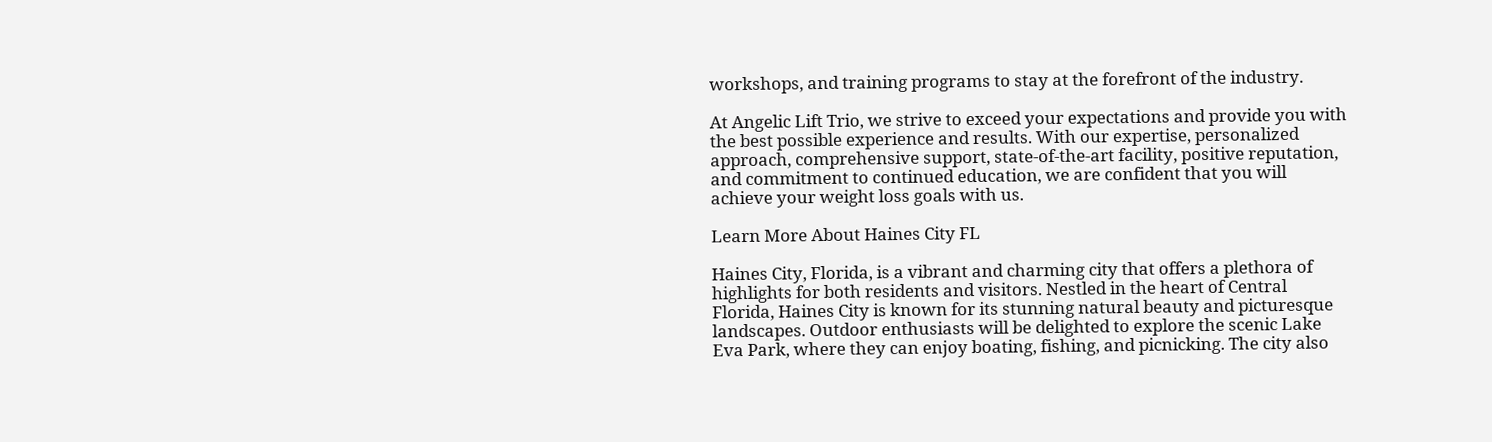workshops, and training programs to stay at the forefront of the industry.

At Angelic Lift Trio, we strive to exceed your expectations and provide you with the best possible experience and results. With our expertise, personalized approach, comprehensive support, state-of-the-art facility, positive reputation, and commitment to continued education, we are confident that you will achieve your weight loss goals with us.

Learn More About Haines City FL

Haines City, Florida, is a vibrant and charming city that offers a plethora of highlights for both residents and visitors. Nestled in the heart of Central Florida, Haines City is known for its stunning natural beauty and picturesque landscapes. Outdoor enthusiasts will be delighted to explore the scenic Lake Eva Park, where they can enjoy boating, fishing, and picnicking. The city also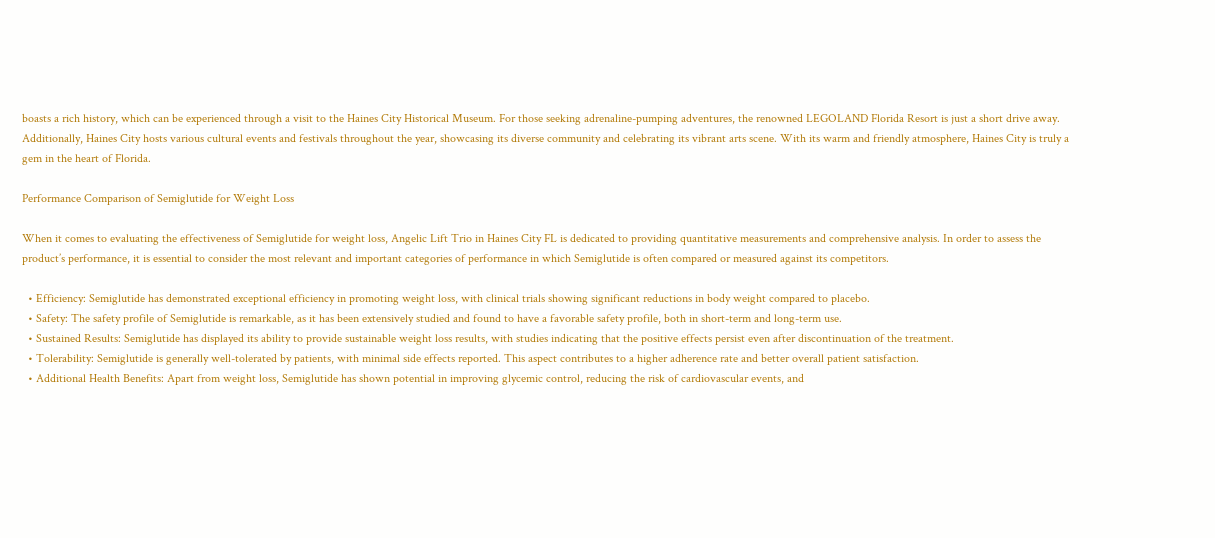boasts a rich history, which can be experienced through a visit to the Haines City Historical Museum. For those seeking adrenaline-pumping adventures, the renowned LEGOLAND Florida Resort is just a short drive away. Additionally, Haines City hosts various cultural events and festivals throughout the year, showcasing its diverse community and celebrating its vibrant arts scene. With its warm and friendly atmosphere, Haines City is truly a gem in the heart of Florida.

Performance Comparison of Semiglutide for Weight Loss

When it comes to evaluating the effectiveness of Semiglutide for weight loss, Angelic Lift Trio in Haines City FL is dedicated to providing quantitative measurements and comprehensive analysis. In order to assess the product’s performance, it is essential to consider the most relevant and important categories of performance in which Semiglutide is often compared or measured against its competitors.

  • Efficiency: Semiglutide has demonstrated exceptional efficiency in promoting weight loss, with clinical trials showing significant reductions in body weight compared to placebo.
  • Safety: The safety profile of Semiglutide is remarkable, as it has been extensively studied and found to have a favorable safety profile, both in short-term and long-term use.
  • Sustained Results: Semiglutide has displayed its ability to provide sustainable weight loss results, with studies indicating that the positive effects persist even after discontinuation of the treatment.
  • Tolerability: Semiglutide is generally well-tolerated by patients, with minimal side effects reported. This aspect contributes to a higher adherence rate and better overall patient satisfaction.
  • Additional Health Benefits: Apart from weight loss, Semiglutide has shown potential in improving glycemic control, reducing the risk of cardiovascular events, and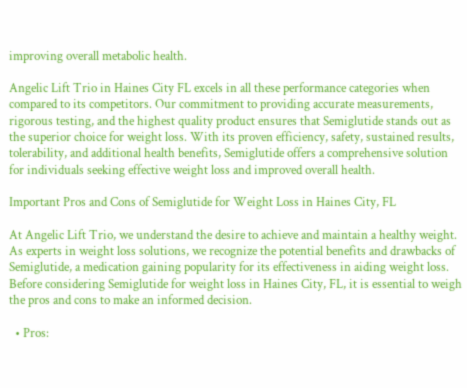improving overall metabolic health.

Angelic Lift Trio in Haines City FL excels in all these performance categories when compared to its competitors. Our commitment to providing accurate measurements, rigorous testing, and the highest quality product ensures that Semiglutide stands out as the superior choice for weight loss. With its proven efficiency, safety, sustained results, tolerability, and additional health benefits, Semiglutide offers a comprehensive solution for individuals seeking effective weight loss and improved overall health.

Important Pros and Cons of Semiglutide for Weight Loss in Haines City, FL

At Angelic Lift Trio, we understand the desire to achieve and maintain a healthy weight. As experts in weight loss solutions, we recognize the potential benefits and drawbacks of Semiglutide, a medication gaining popularity for its effectiveness in aiding weight loss. Before considering Semiglutide for weight loss in Haines City, FL, it is essential to weigh the pros and cons to make an informed decision.

  • Pros: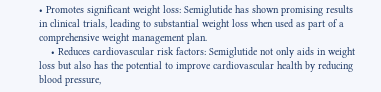• Promotes significant weight loss: Semiglutide has shown promising results in clinical trials, leading to substantial weight loss when used as part of a comprehensive weight management plan.
    • Reduces cardiovascular risk factors: Semiglutide not only aids in weight loss but also has the potential to improve cardiovascular health by reducing blood pressure,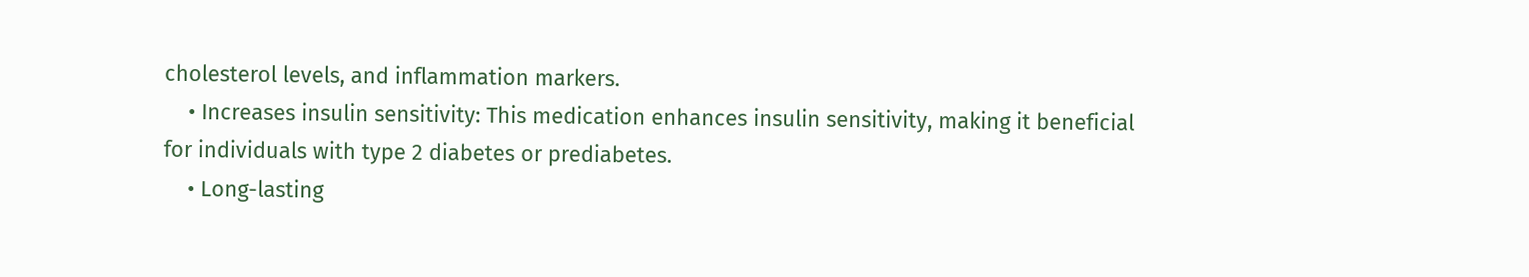cholesterol levels, and inflammation markers.
    • Increases insulin sensitivity: This medication enhances insulin sensitivity, making it beneficial for individuals with type 2 diabetes or prediabetes.
    • Long-lasting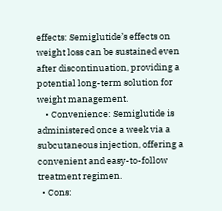effects: Semiglutide’s effects on weight loss can be sustained even after discontinuation, providing a potential long-term solution for weight management.
    • Convenience: Semiglutide is administered once a week via a subcutaneous injection, offering a convenient and easy-to-follow treatment regimen.
  • Cons: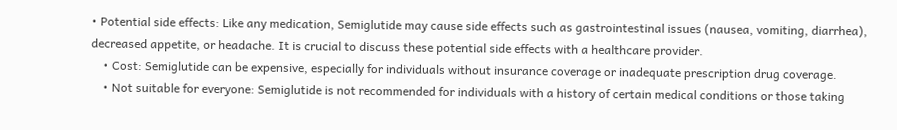• Potential side effects: Like any medication, Semiglutide may cause side effects such as gastrointestinal issues (nausea, vomiting, diarrhea), decreased appetite, or headache. It is crucial to discuss these potential side effects with a healthcare provider.
    • Cost: Semiglutide can be expensive, especially for individuals without insurance coverage or inadequate prescription drug coverage.
    • Not suitable for everyone: Semiglutide is not recommended for individuals with a history of certain medical conditions or those taking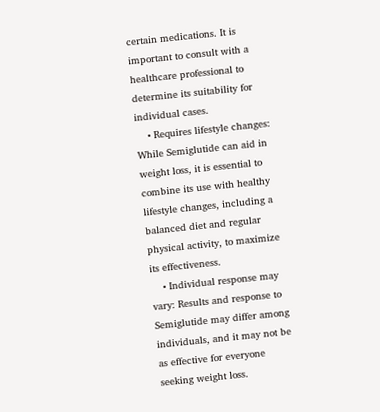certain medications. It is important to consult with a healthcare professional to determine its suitability for individual cases.
    • Requires lifestyle changes: While Semiglutide can aid in weight loss, it is essential to combine its use with healthy lifestyle changes, including a balanced diet and regular physical activity, to maximize its effectiveness.
    • Individual response may vary: Results and response to Semiglutide may differ among individuals, and it may not be as effective for everyone seeking weight loss.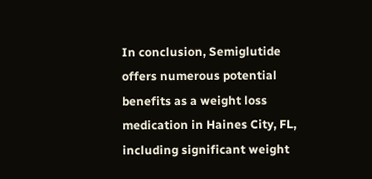In conclusion, Semiglutide offers numerous potential benefits as a weight loss medication in Haines City, FL, including significant weight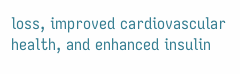loss, improved cardiovascular health, and enhanced insulin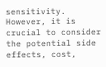sensitivity. However, it is crucial to consider the potential side effects, cost,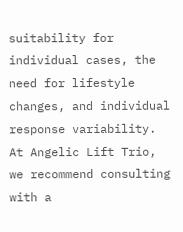suitability for individual cases, the need for lifestyle changes, and individual response variability. At Angelic Lift Trio, we recommend consulting with a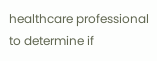healthcare professional to determine if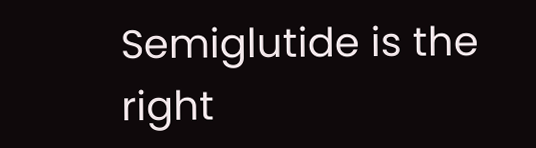Semiglutide is the right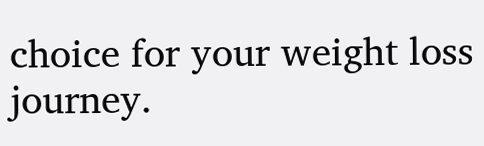choice for your weight loss journey.